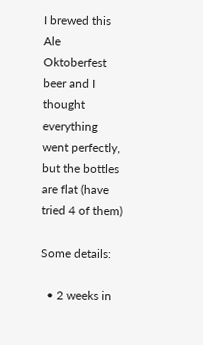I brewed this Ale Oktoberfest beer and I thought everything went perfectly, but the bottles are flat (have tried 4 of them)

Some details:

  • 2 weeks in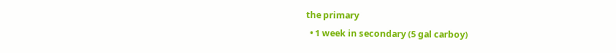the primary
  • 1 week in secondary (5 gal carboy)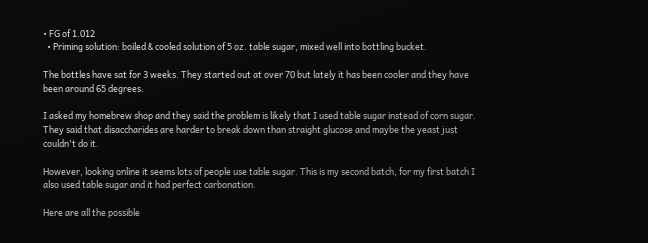• FG of 1.012
  • Priming solution: boiled & cooled solution of 5 oz. table sugar, mixed well into bottling bucket.

The bottles have sat for 3 weeks. They started out at over 70 but lately it has been cooler and they have been around 65 degrees.

I asked my homebrew shop and they said the problem is likely that I used table sugar instead of corn sugar. They said that disaccharides are harder to break down than straight glucose and maybe the yeast just couldn't do it.

However, looking online it seems lots of people use table sugar. This is my second batch, for my first batch I also used table sugar and it had perfect carbonation.

Here are all the possible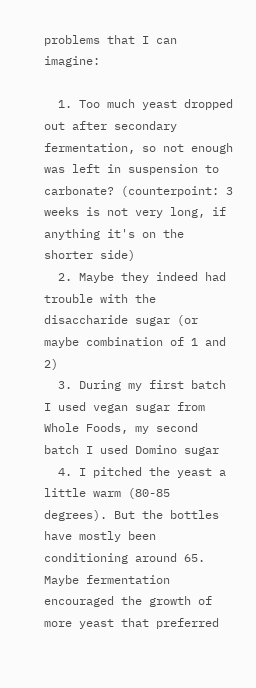problems that I can imagine:

  1. Too much yeast dropped out after secondary fermentation, so not enough was left in suspension to carbonate? (counterpoint: 3 weeks is not very long, if anything it's on the shorter side)
  2. Maybe they indeed had trouble with the disaccharide sugar (or maybe combination of 1 and 2)
  3. During my first batch I used vegan sugar from Whole Foods, my second batch I used Domino sugar
  4. I pitched the yeast a little warm (80-85 degrees). But the bottles have mostly been conditioning around 65. Maybe fermentation encouraged the growth of more yeast that preferred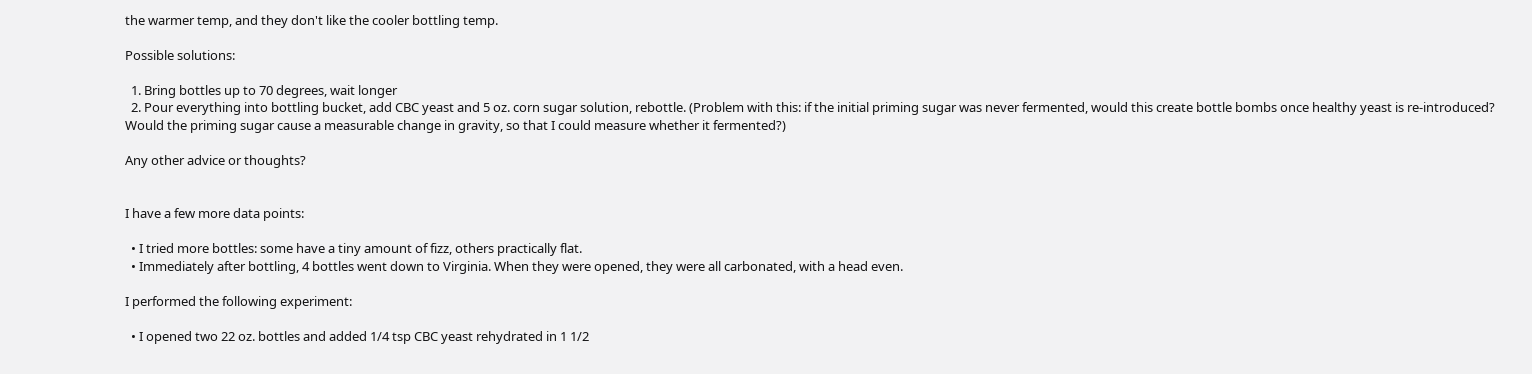the warmer temp, and they don't like the cooler bottling temp.

Possible solutions:

  1. Bring bottles up to 70 degrees, wait longer
  2. Pour everything into bottling bucket, add CBC yeast and 5 oz. corn sugar solution, rebottle. (Problem with this: if the initial priming sugar was never fermented, would this create bottle bombs once healthy yeast is re-introduced? Would the priming sugar cause a measurable change in gravity, so that I could measure whether it fermented?)

Any other advice or thoughts?


I have a few more data points:

  • I tried more bottles: some have a tiny amount of fizz, others practically flat.
  • Immediately after bottling, 4 bottles went down to Virginia. When they were opened, they were all carbonated, with a head even.

I performed the following experiment:

  • I opened two 22 oz. bottles and added 1/4 tsp CBC yeast rehydrated in 1 1/2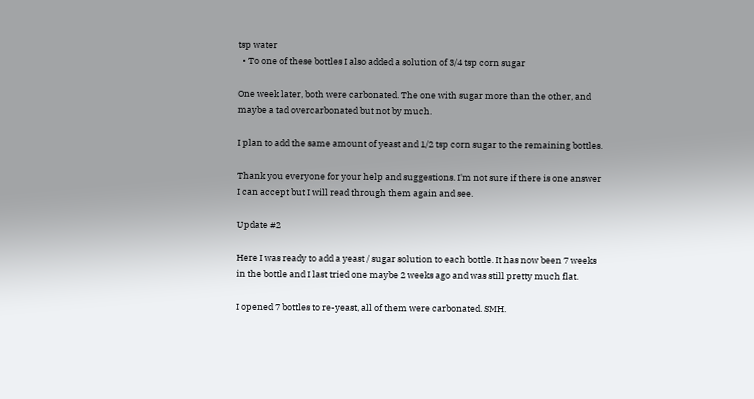tsp water
  • To one of these bottles I also added a solution of 3/4 tsp corn sugar

One week later, both were carbonated. The one with sugar more than the other, and maybe a tad overcarbonated but not by much.

I plan to add the same amount of yeast and 1/2 tsp corn sugar to the remaining bottles.

Thank you everyone for your help and suggestions. I'm not sure if there is one answer I can accept but I will read through them again and see.

Update #2

Here I was ready to add a yeast / sugar solution to each bottle. It has now been 7 weeks in the bottle and I last tried one maybe 2 weeks ago and was still pretty much flat.

I opened 7 bottles to re-yeast, all of them were carbonated. SMH.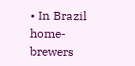• In Brazil home-brewers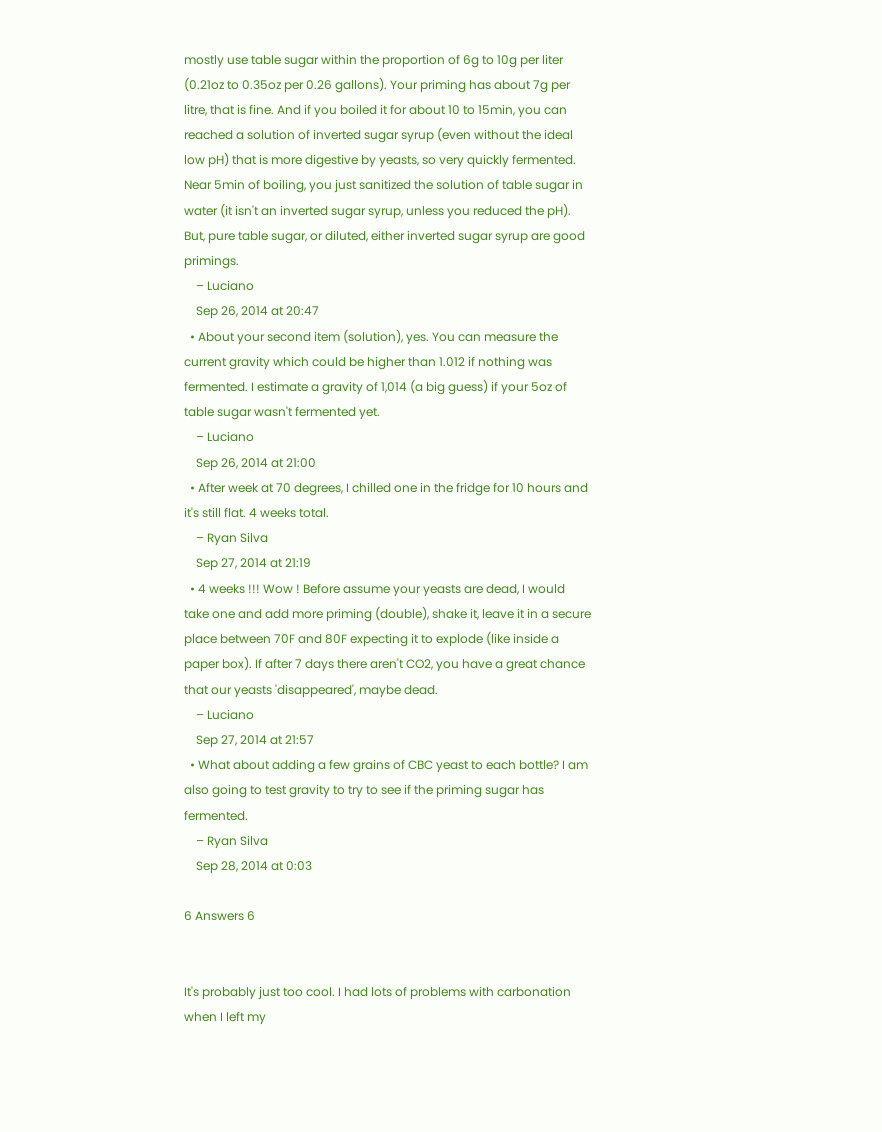mostly use table sugar within the proportion of 6g to 10g per liter (0.21oz to 0.35oz per 0.26 gallons). Your priming has about 7g per litre, that is fine. And if you boiled it for about 10 to 15min, you can reached a solution of inverted sugar syrup (even without the ideal low pH) that is more digestive by yeasts, so very quickly fermented. Near 5min of boiling, you just sanitized the solution of table sugar in water (it isn't an inverted sugar syrup, unless you reduced the pH). But, pure table sugar, or diluted, either inverted sugar syrup are good primings.
    – Luciano
    Sep 26, 2014 at 20:47
  • About your second item (solution), yes. You can measure the current gravity which could be higher than 1.012 if nothing was fermented. I estimate a gravity of 1,014 (a big guess) if your 5oz of table sugar wasn't fermented yet.
    – Luciano
    Sep 26, 2014 at 21:00
  • After week at 70 degrees, I chilled one in the fridge for 10 hours and it's still flat. 4 weeks total.
    – Ryan Silva
    Sep 27, 2014 at 21:19
  • 4 weeks !!! Wow ! Before assume your yeasts are dead, I would take one and add more priming (double), shake it, leave it in a secure place between 70F and 80F expecting it to explode (like inside a paper box). If after 7 days there aren't CO2, you have a great chance that our yeasts 'disappeared', maybe dead.
    – Luciano
    Sep 27, 2014 at 21:57
  • What about adding a few grains of CBC yeast to each bottle? I am also going to test gravity to try to see if the priming sugar has fermented.
    – Ryan Silva
    Sep 28, 2014 at 0:03

6 Answers 6


It's probably just too cool. I had lots of problems with carbonation when I left my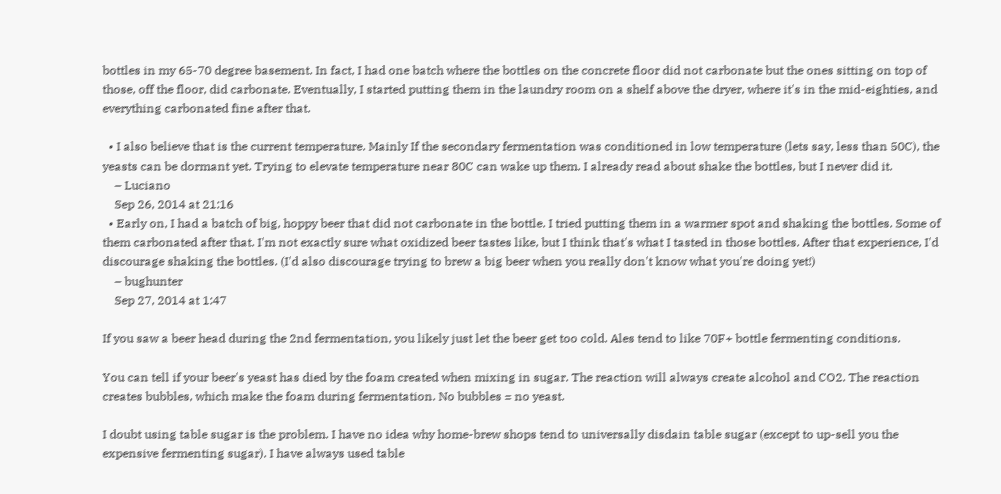bottles in my 65-70 degree basement. In fact, I had one batch where the bottles on the concrete floor did not carbonate but the ones sitting on top of those, off the floor, did carbonate. Eventually, I started putting them in the laundry room on a shelf above the dryer, where it's in the mid-eighties, and everything carbonated fine after that.

  • I also believe that is the current temperature. Mainly If the secondary fermentation was conditioned in low temperature (lets say, less than 50C), the yeasts can be dormant yet. Trying to elevate temperature near 80C can wake up them. I already read about shake the bottles, but I never did it.
    – Luciano
    Sep 26, 2014 at 21:16
  • Early on, I had a batch of big, hoppy beer that did not carbonate in the bottle. I tried putting them in a warmer spot and shaking the bottles. Some of them carbonated after that. I'm not exactly sure what oxidized beer tastes like, but I think that's what I tasted in those bottles. After that experience, I'd discourage shaking the bottles. (I'd also discourage trying to brew a big beer when you really don't know what you're doing yet!)
    – bughunter
    Sep 27, 2014 at 1:47

If you saw a beer head during the 2nd fermentation, you likely just let the beer get too cold. Ales tend to like 70F+ bottle fermenting conditions.

You can tell if your beer's yeast has died by the foam created when mixing in sugar. The reaction will always create alcohol and CO2. The reaction creates bubbles, which make the foam during fermentation. No bubbles = no yeast.

I doubt using table sugar is the problem. I have no idea why home-brew shops tend to universally disdain table sugar (except to up-sell you the expensive fermenting sugar). I have always used table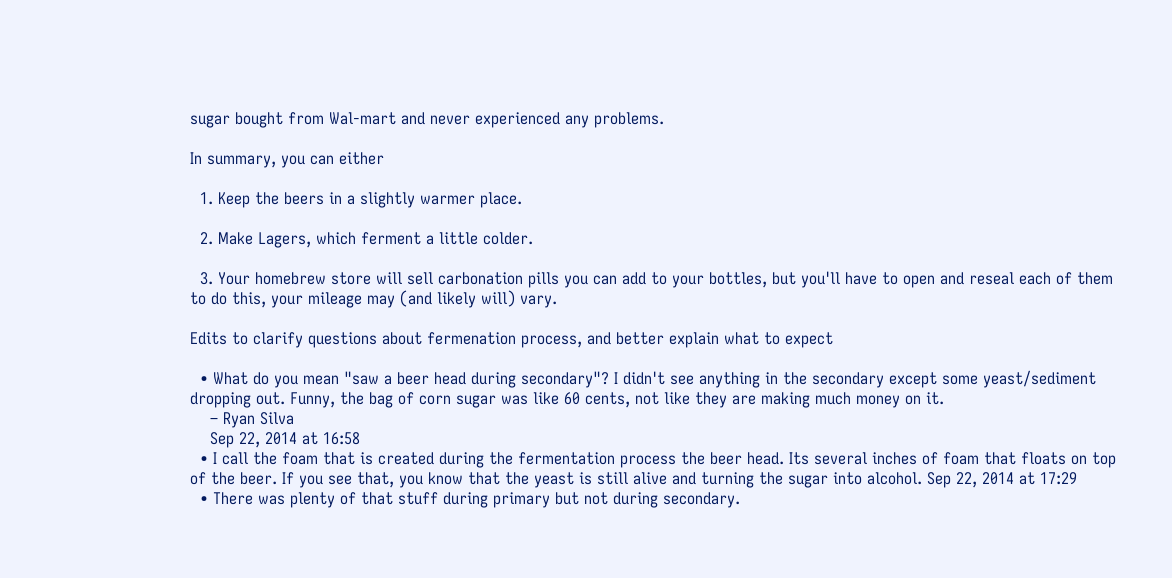sugar bought from Wal-mart and never experienced any problems.

In summary, you can either

  1. Keep the beers in a slightly warmer place.

  2. Make Lagers, which ferment a little colder.

  3. Your homebrew store will sell carbonation pills you can add to your bottles, but you'll have to open and reseal each of them to do this, your mileage may (and likely will) vary.

Edits to clarify questions about fermenation process, and better explain what to expect

  • What do you mean "saw a beer head during secondary"? I didn't see anything in the secondary except some yeast/sediment dropping out. Funny, the bag of corn sugar was like 60 cents, not like they are making much money on it.
    – Ryan Silva
    Sep 22, 2014 at 16:58
  • I call the foam that is created during the fermentation process the beer head. Its several inches of foam that floats on top of the beer. If you see that, you know that the yeast is still alive and turning the sugar into alcohol. Sep 22, 2014 at 17:29
  • There was plenty of that stuff during primary but not during secondary.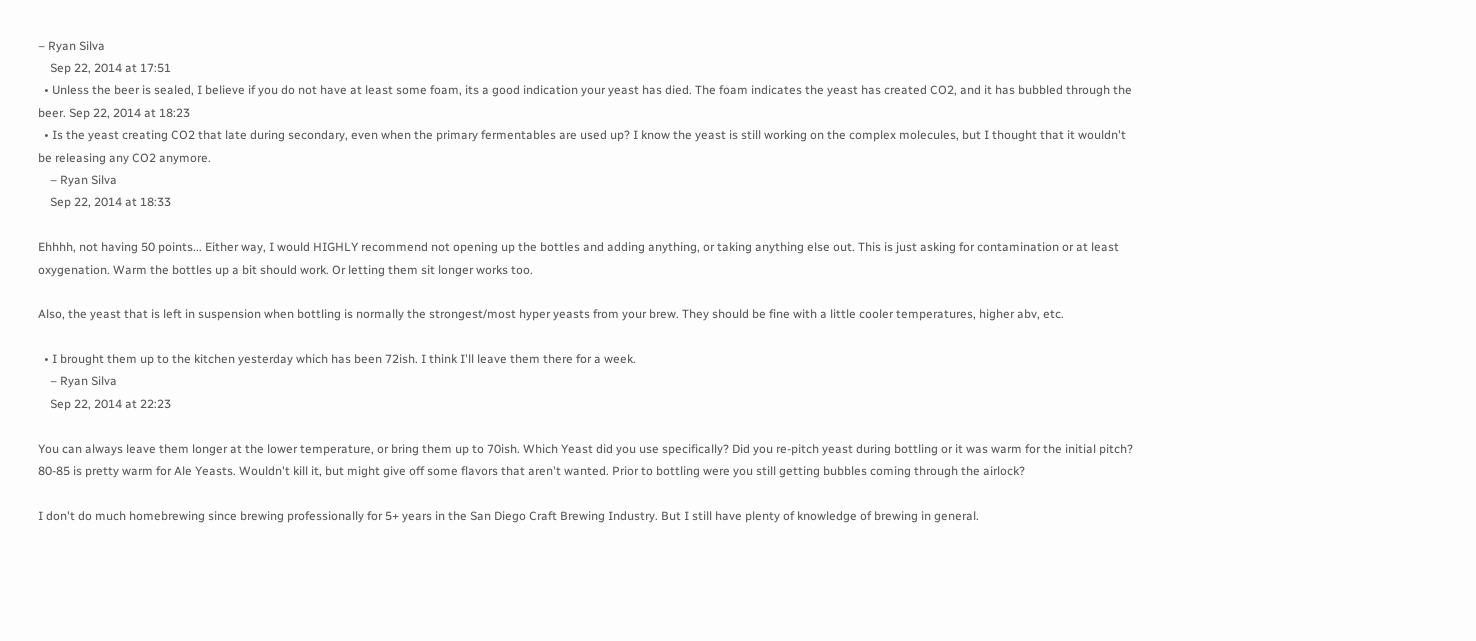– Ryan Silva
    Sep 22, 2014 at 17:51
  • Unless the beer is sealed, I believe if you do not have at least some foam, its a good indication your yeast has died. The foam indicates the yeast has created CO2, and it has bubbled through the beer. Sep 22, 2014 at 18:23
  • Is the yeast creating CO2 that late during secondary, even when the primary fermentables are used up? I know the yeast is still working on the complex molecules, but I thought that it wouldn't be releasing any CO2 anymore.
    – Ryan Silva
    Sep 22, 2014 at 18:33

Ehhhh, not having 50 points... Either way, I would HIGHLY recommend not opening up the bottles and adding anything, or taking anything else out. This is just asking for contamination or at least oxygenation. Warm the bottles up a bit should work. Or letting them sit longer works too.

Also, the yeast that is left in suspension when bottling is normally the strongest/most hyper yeasts from your brew. They should be fine with a little cooler temperatures, higher abv, etc.

  • I brought them up to the kitchen yesterday which has been 72ish. I think I'll leave them there for a week.
    – Ryan Silva
    Sep 22, 2014 at 22:23

You can always leave them longer at the lower temperature, or bring them up to 70ish. Which Yeast did you use specifically? Did you re-pitch yeast during bottling or it was warm for the initial pitch? 80-85 is pretty warm for Ale Yeasts. Wouldn't kill it, but might give off some flavors that aren't wanted. Prior to bottling were you still getting bubbles coming through the airlock?

I don't do much homebrewing since brewing professionally for 5+ years in the San Diego Craft Brewing Industry. But I still have plenty of knowledge of brewing in general.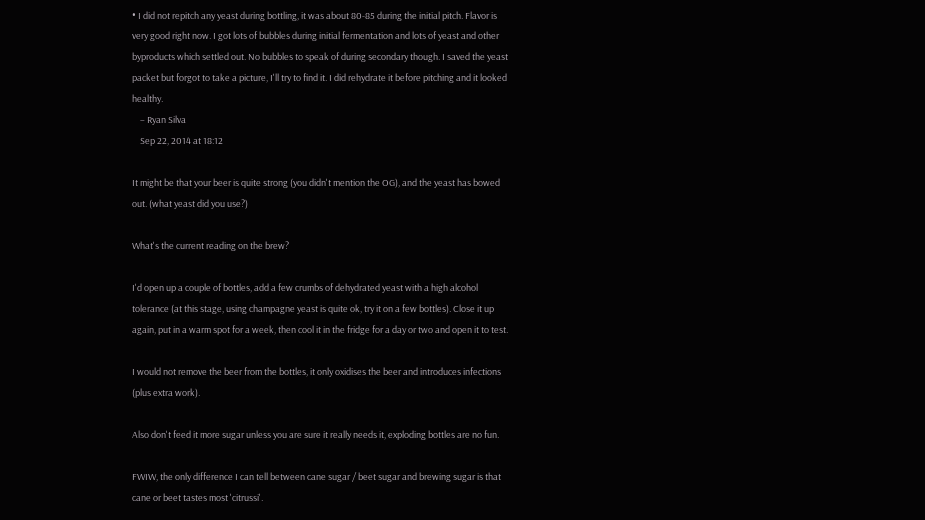• I did not repitch any yeast during bottling, it was about 80-85 during the initial pitch. Flavor is very good right now. I got lots of bubbles during initial fermentation and lots of yeast and other byproducts which settled out. No bubbles to speak of during secondary though. I saved the yeast packet but forgot to take a picture, I'll try to find it. I did rehydrate it before pitching and it looked healthy.
    – Ryan Silva
    Sep 22, 2014 at 18:12

It might be that your beer is quite strong (you didn't mention the OG), and the yeast has bowed out. (what yeast did you use?)

What's the current reading on the brew?

I'd open up a couple of bottles, add a few crumbs of dehydrated yeast with a high alcohol tolerance (at this stage, using champagne yeast is quite ok, try it on a few bottles). Close it up again, put in a warm spot for a week, then cool it in the fridge for a day or two and open it to test.

I would not remove the beer from the bottles, it only oxidises the beer and introduces infections (plus extra work).

Also don't feed it more sugar unless you are sure it really needs it, exploding bottles are no fun.

FWIW, the only difference I can tell between cane sugar / beet sugar and brewing sugar is that cane or beet tastes most 'citrussi'.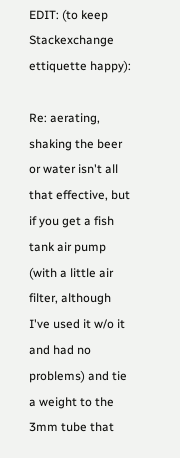EDIT: (to keep Stackexchange ettiquette happy):

Re: aerating, shaking the beer or water isn't all that effective, but if you get a fish tank air pump (with a little air filter, although I've used it w/o it and had no problems) and tie a weight to the 3mm tube that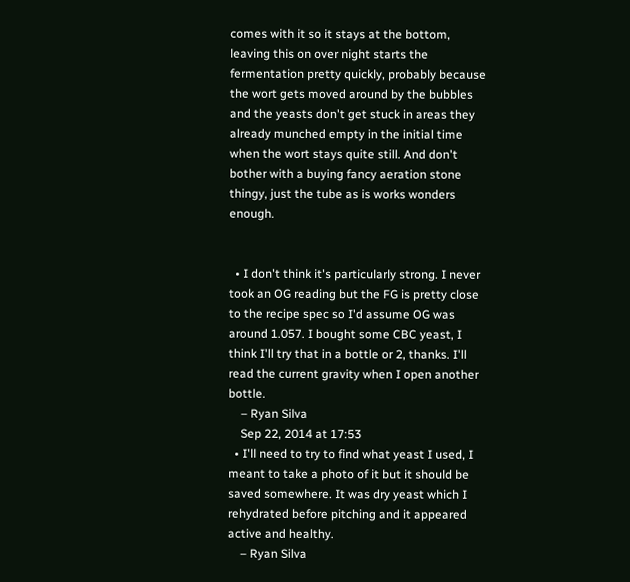comes with it so it stays at the bottom, leaving this on over night starts the fermentation pretty quickly, probably because the wort gets moved around by the bubbles and the yeasts don't get stuck in areas they already munched empty in the initial time when the wort stays quite still. And don't bother with a buying fancy aeration stone thingy, just the tube as is works wonders enough.


  • I don't think it's particularly strong. I never took an OG reading but the FG is pretty close to the recipe spec so I'd assume OG was around 1.057. I bought some CBC yeast, I think I'll try that in a bottle or 2, thanks. I'll read the current gravity when I open another bottle.
    – Ryan Silva
    Sep 22, 2014 at 17:53
  • I'll need to try to find what yeast I used, I meant to take a photo of it but it should be saved somewhere. It was dry yeast which I rehydrated before pitching and it appeared active and healthy.
    – Ryan Silva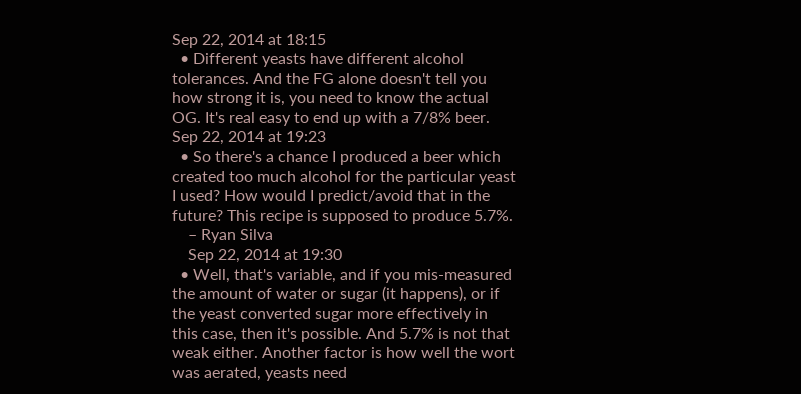Sep 22, 2014 at 18:15
  • Different yeasts have different alcohol tolerances. And the FG alone doesn't tell you how strong it is, you need to know the actual OG. It's real easy to end up with a 7/8% beer. Sep 22, 2014 at 19:23
  • So there's a chance I produced a beer which created too much alcohol for the particular yeast I used? How would I predict/avoid that in the future? This recipe is supposed to produce 5.7%.
    – Ryan Silva
    Sep 22, 2014 at 19:30
  • Well, that's variable, and if you mis-measured the amount of water or sugar (it happens), or if the yeast converted sugar more effectively in this case, then it's possible. And 5.7% is not that weak either. Another factor is how well the wort was aerated, yeasts need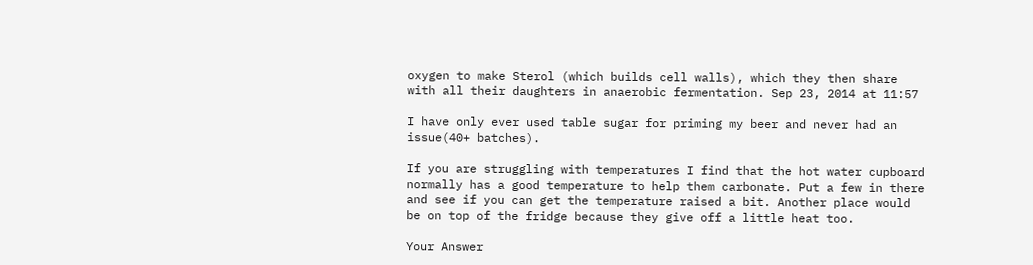oxygen to make Sterol (which builds cell walls), which they then share with all their daughters in anaerobic fermentation. Sep 23, 2014 at 11:57

I have only ever used table sugar for priming my beer and never had an issue(40+ batches).

If you are struggling with temperatures I find that the hot water cupboard normally has a good temperature to help them carbonate. Put a few in there and see if you can get the temperature raised a bit. Another place would be on top of the fridge because they give off a little heat too.

Your Answer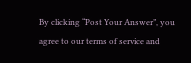By clicking “Post Your Answer”, you agree to our terms of service and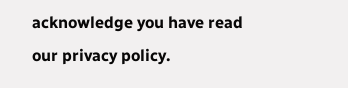acknowledge you have read our privacy policy.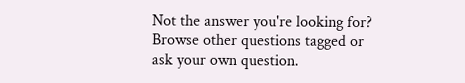Not the answer you're looking for? Browse other questions tagged or ask your own question.